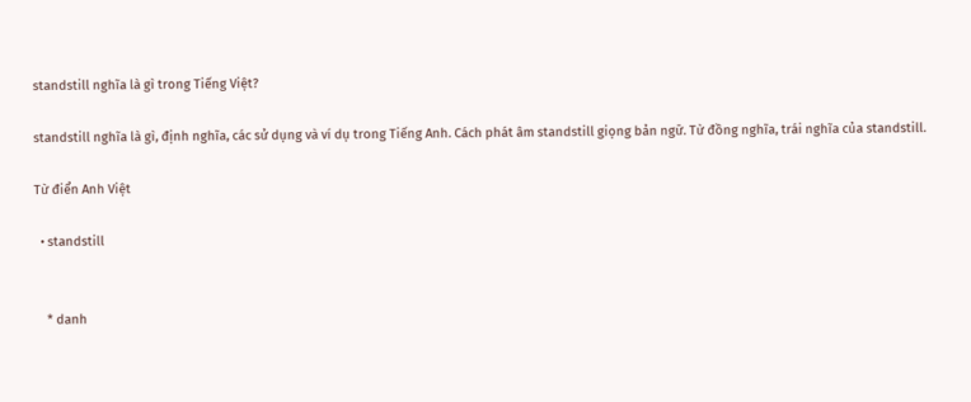standstill nghĩa là gì trong Tiếng Việt?

standstill nghĩa là gì, định nghĩa, các sử dụng và ví dụ trong Tiếng Anh. Cách phát âm standstill giọng bản ngữ. Từ đồng nghĩa, trái nghĩa của standstill.

Từ điển Anh Việt

  • standstill


    * danh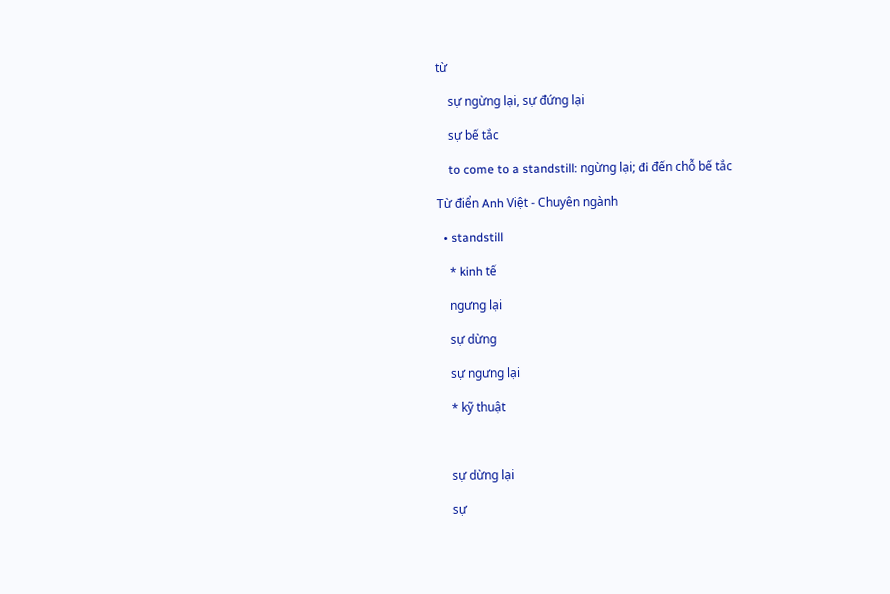từ

    sự ngừng lại, sự đứng lại

    sự bế tắc

    to come to a standstill: ngừng lại; đi đến chỗ bế tắc

Từ điển Anh Việt - Chuyên ngành

  • standstill

    * kinh tế

    ngưng lại

    sự dừng

    sự ngưng lại

    * kỹ thuật



    sự dừng lại

    sự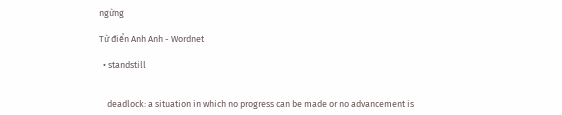ngừng

Từ điển Anh Anh - Wordnet

  • standstill


    deadlock: a situation in which no progress can be made or no advancement is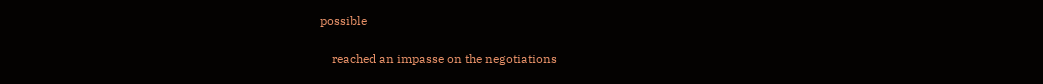possible

    reached an impasse on the negotiations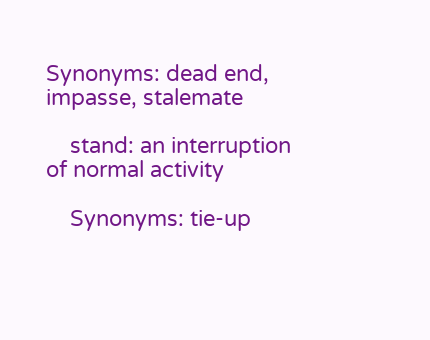Synonyms: dead end, impasse, stalemate

    stand: an interruption of normal activity

    Synonyms: tie-up